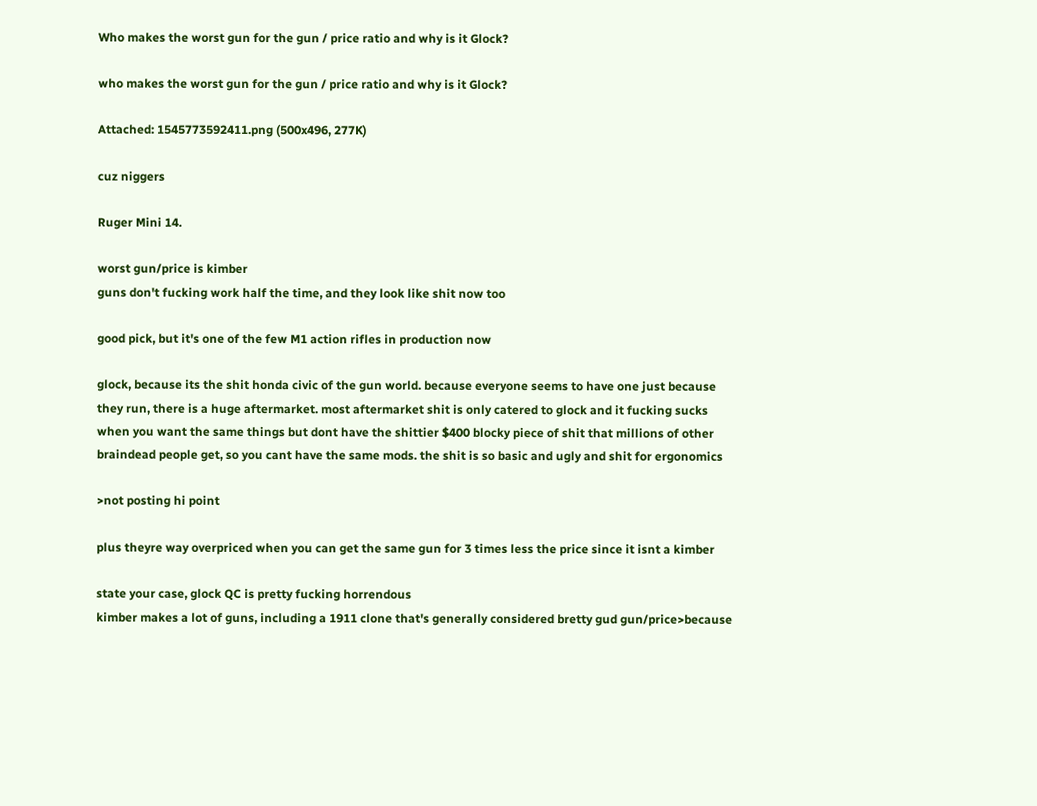Who makes the worst gun for the gun / price ratio and why is it Glock?

who makes the worst gun for the gun / price ratio and why is it Glock?

Attached: 1545773592411.png (500x496, 277K)

cuz niggers

Ruger Mini 14.

worst gun/price is kimber
guns don't fucking work half the time, and they look like shit now too

good pick, but it's one of the few M1 action rifles in production now

glock, because its the shit honda civic of the gun world. because everyone seems to have one just because they run, there is a huge aftermarket. most aftermarket shit is only catered to glock and it fucking sucks when you want the same things but dont have the shittier $400 blocky piece of shit that millions of other braindead people get, so you cant have the same mods. the shit is so basic and ugly and shit for ergonomics

>not posting hi point

plus theyre way overpriced when you can get the same gun for 3 times less the price since it isnt a kimber

state your case, glock QC is pretty fucking horrendous
kimber makes a lot of guns, including a 1911 clone that's generally considered bretty gud gun/price>because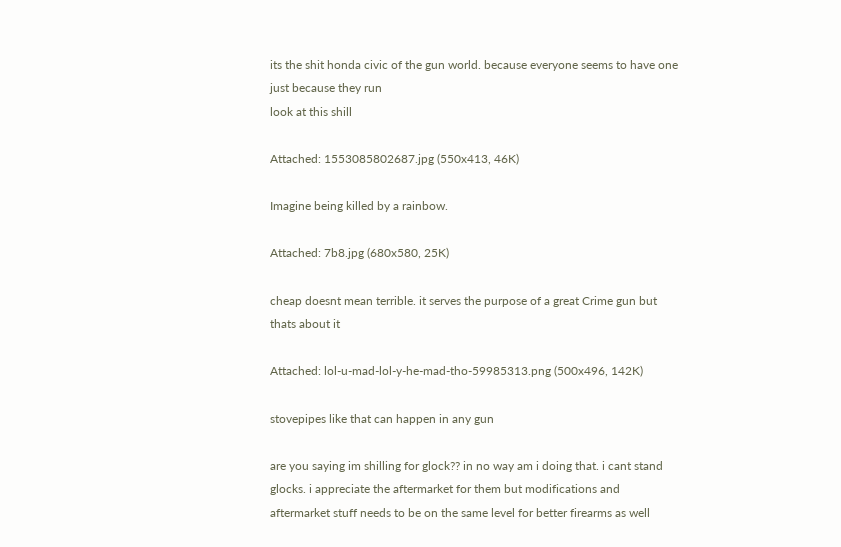its the shit honda civic of the gun world. because everyone seems to have one just because they run
look at this shill

Attached: 1553085802687.jpg (550x413, 46K)

Imagine being killed by a rainbow.

Attached: 7b8.jpg (680x580, 25K)

cheap doesnt mean terrible. it serves the purpose of a great Crime gun but thats about it

Attached: lol-u-mad-lol-y-he-mad-tho-59985313.png (500x496, 142K)

stovepipes like that can happen in any gun

are you saying im shilling for glock?? in no way am i doing that. i cant stand glocks. i appreciate the aftermarket for them but modifications and aftermarket stuff needs to be on the same level for better firearms as well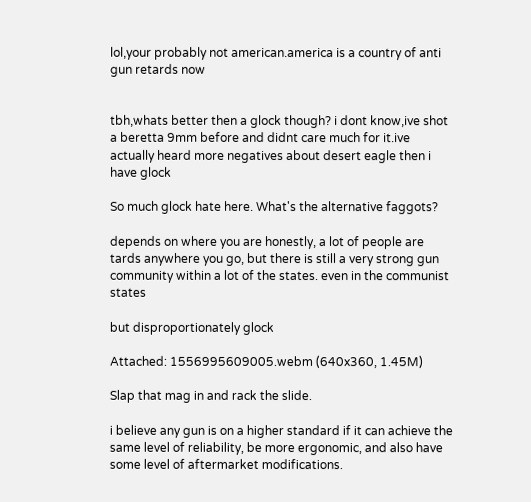lol,your probably not american.america is a country of anti gun retards now


tbh,whats better then a glock though? i dont know,ive shot a beretta 9mm before and didnt care much for it.ive actually heard more negatives about desert eagle then i have glock

So much glock hate here. What's the alternative faggots?

depends on where you are honestly, a lot of people are tards anywhere you go, but there is still a very strong gun community within a lot of the states. even in the communist states

but disproportionately glock

Attached: 1556995609005.webm (640x360, 1.45M)

Slap that mag in and rack the slide.

i believe any gun is on a higher standard if it can achieve the same level of reliability, be more ergonomic, and also have some level of aftermarket modifications.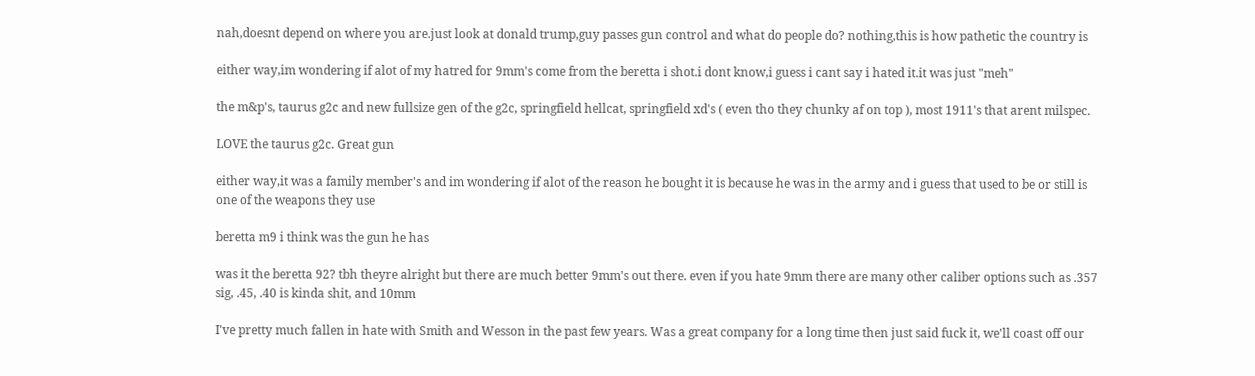nah,doesnt depend on where you are.just look at donald trump,guy passes gun control and what do people do? nothing,this is how pathetic the country is

either way,im wondering if alot of my hatred for 9mm's come from the beretta i shot.i dont know,i guess i cant say i hated it.it was just "meh"

the m&p's, taurus g2c and new fullsize gen of the g2c, springfield hellcat, springfield xd's ( even tho they chunky af on top ), most 1911's that arent milspec.

LOVE the taurus g2c. Great gun

either way,it was a family member's and im wondering if alot of the reason he bought it is because he was in the army and i guess that used to be or still is one of the weapons they use

beretta m9 i think was the gun he has

was it the beretta 92? tbh theyre alright but there are much better 9mm's out there. even if you hate 9mm there are many other caliber options such as .357 sig, .45, .40 is kinda shit, and 10mm

I've pretty much fallen in hate with Smith and Wesson in the past few years. Was a great company for a long time then just said fuck it, we'll coast off our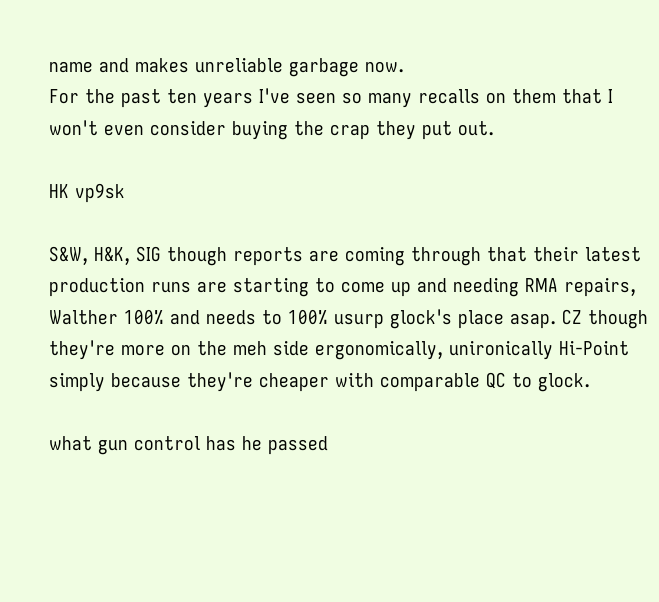name and makes unreliable garbage now.
For the past ten years I've seen so many recalls on them that I won't even consider buying the crap they put out.

HK vp9sk

S&W, H&K, SIG though reports are coming through that their latest production runs are starting to come up and needing RMA repairs, Walther 100% and needs to 100% usurp glock's place asap. CZ though they're more on the meh side ergonomically, unironically Hi-Point simply because they're cheaper with comparable QC to glock.

what gun control has he passed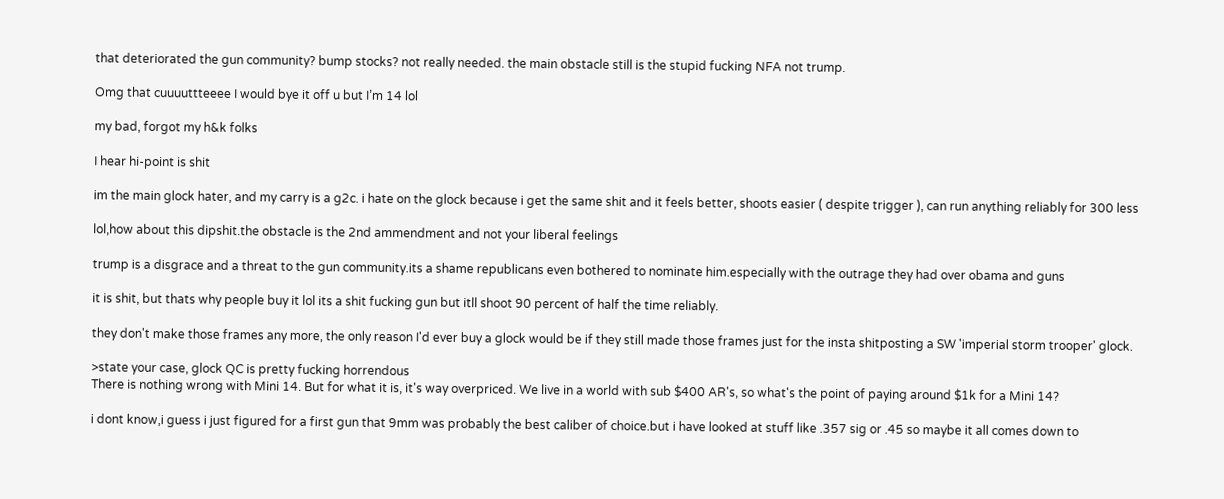that deteriorated the gun community? bump stocks? not really needed. the main obstacle still is the stupid fucking NFA not trump.

Omg that cuuuuttteeee I would bye it off u but I’m 14 lol

my bad, forgot my h&k folks

I hear hi-point is shit

im the main glock hater, and my carry is a g2c. i hate on the glock because i get the same shit and it feels better, shoots easier ( despite trigger ), can run anything reliably for 300 less

lol,how about this dipshit.the obstacle is the 2nd ammendment and not your liberal feelings

trump is a disgrace and a threat to the gun community.its a shame republicans even bothered to nominate him.especially with the outrage they had over obama and guns

it is shit, but thats why people buy it lol its a shit fucking gun but itll shoot 90 percent of half the time reliably.

they don't make those frames any more, the only reason I'd ever buy a glock would be if they still made those frames just for the insta shitposting a SW 'imperial storm trooper' glock.

>state your case, glock QC is pretty fucking horrendous
There is nothing wrong with Mini 14. But for what it is, it's way overpriced. We live in a world with sub $400 AR's, so what's the point of paying around $1k for a Mini 14?

i dont know,i guess i just figured for a first gun that 9mm was probably the best caliber of choice.but i have looked at stuff like .357 sig or .45 so maybe it all comes down to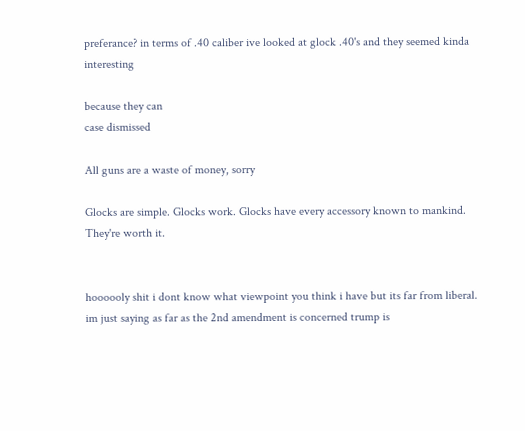preferance? in terms of .40 caliber ive looked at glock .40's and they seemed kinda interesting

because they can
case dismissed

All guns are a waste of money, sorry

Glocks are simple. Glocks work. Glocks have every accessory known to mankind. They're worth it.


hoooooly shit i dont know what viewpoint you think i have but its far from liberal. im just saying as far as the 2nd amendment is concerned trump is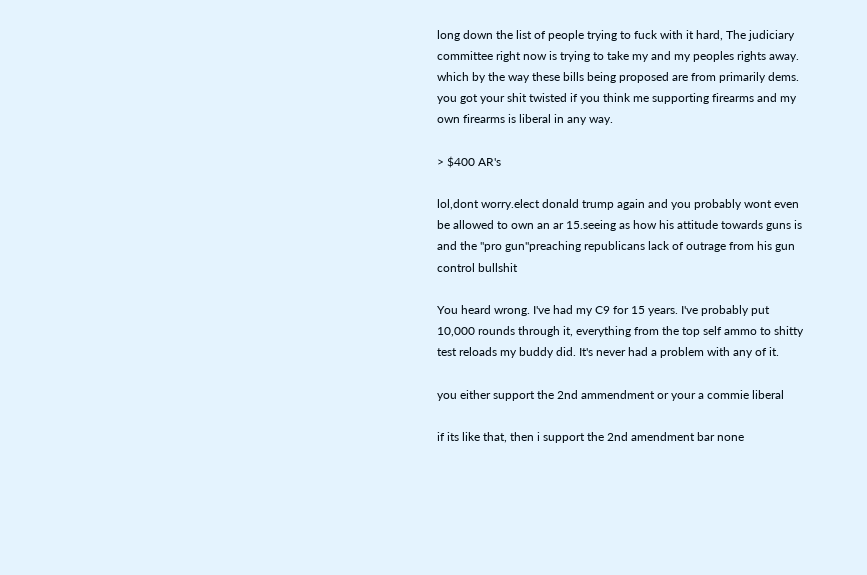long down the list of people trying to fuck with it hard, The judiciary committee right now is trying to take my and my peoples rights away. which by the way these bills being proposed are from primarily dems. you got your shit twisted if you think me supporting firearms and my own firearms is liberal in any way.

> $400 AR's

lol,dont worry.elect donald trump again and you probably wont even be allowed to own an ar 15.seeing as how his attitude towards guns is and the "pro gun"preaching republicans lack of outrage from his gun control bullshit

You heard wrong. I've had my C9 for 15 years. I've probably put 10,000 rounds through it, everything from the top self ammo to shitty test reloads my buddy did. It's never had a problem with any of it.

you either support the 2nd ammendment or your a commie liberal

if its like that, then i support the 2nd amendment bar none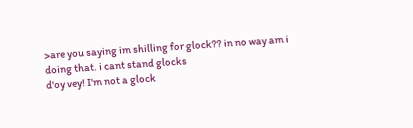>are you saying im shilling for glock?? in no way am i doing that. i cant stand glocks
d'oy vey! I'm not a glock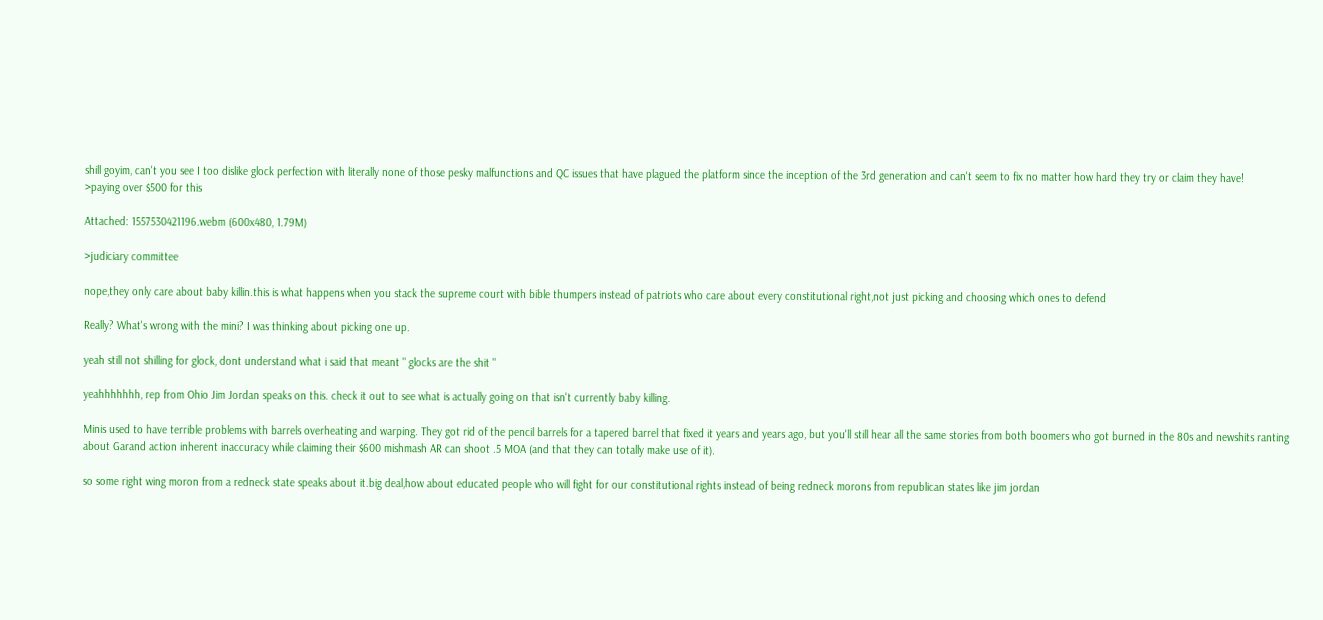shill goyim, can't you see I too dislike glock perfection with literally none of those pesky malfunctions and QC issues that have plagued the platform since the inception of the 3rd generation and can't seem to fix no matter how hard they try or claim they have!
>paying over $500 for this

Attached: 1557530421196.webm (600x480, 1.79M)

>judiciary committee

nope,they only care about baby killin.this is what happens when you stack the supreme court with bible thumpers instead of patriots who care about every constitutional right,not just picking and choosing which ones to defend

Really? What's wrong with the mini? I was thinking about picking one up.

yeah still not shilling for glock, dont understand what i said that meant " glocks are the shit "

yeahhhhhhh, rep from Ohio Jim Jordan speaks on this. check it out to see what is actually going on that isn't currently baby killing.

Minis used to have terrible problems with barrels overheating and warping. They got rid of the pencil barrels for a tapered barrel that fixed it years and years ago, but you'll still hear all the same stories from both boomers who got burned in the 80s and newshits ranting about Garand action inherent inaccuracy while claiming their $600 mishmash AR can shoot .5 MOA (and that they can totally make use of it).

so some right wing moron from a redneck state speaks about it.big deal,how about educated people who will fight for our constitutional rights instead of being redneck morons from republican states like jim jordan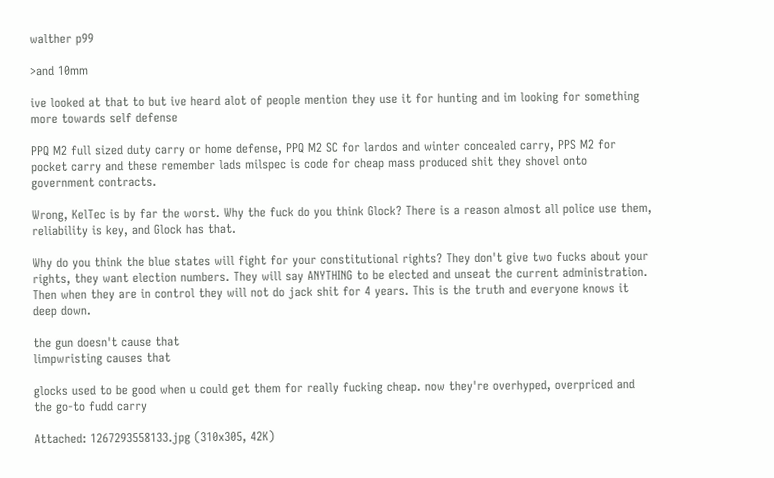walther p99

>and 10mm

ive looked at that to but ive heard alot of people mention they use it for hunting and im looking for something more towards self defense

PPQ M2 full sized duty carry or home defense, PPQ M2 SC for lardos and winter concealed carry, PPS M2 for pocket carry and these remember lads milspec is code for cheap mass produced shit they shovel onto government contracts.

Wrong, KelTec is by far the worst. Why the fuck do you think Glock? There is a reason almost all police use them, reliability is key, and Glock has that.

Why do you think the blue states will fight for your constitutional rights? They don't give two fucks about your rights, they want election numbers. They will say ANYTHING to be elected and unseat the current administration. Then when they are in control they will not do jack shit for 4 years. This is the truth and everyone knows it deep down.

the gun doesn't cause that
limpwristing causes that

glocks used to be good when u could get them for really fucking cheap. now they're overhyped, overpriced and the go-to fudd carry

Attached: 1267293558133.jpg (310x305, 42K)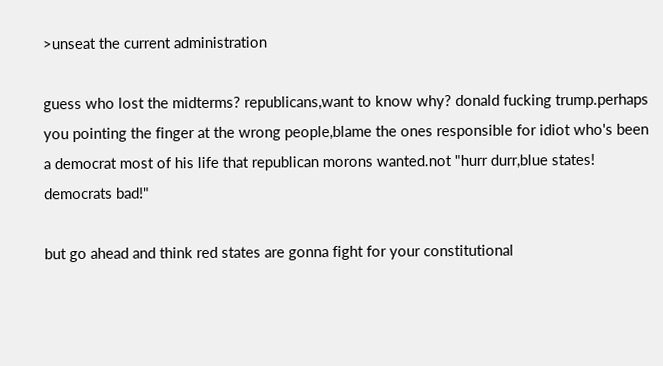>unseat the current administration

guess who lost the midterms? republicans,want to know why? donald fucking trump.perhaps you pointing the finger at the wrong people,blame the ones responsible for idiot who's been a democrat most of his life that republican morons wanted.not "hurr durr,blue states! democrats bad!"

but go ahead and think red states are gonna fight for your constitutional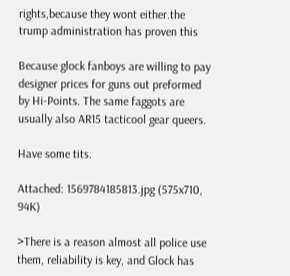rights,because they wont either.the trump administration has proven this

Because glock fanboys are willing to pay designer prices for guns out preformed by Hi-Points. The same faggots are usually also AR15 tacticool gear queers.

Have some tits.

Attached: 1569784185813.jpg (575x710, 94K)

>There is a reason almost all police use them, reliability is key, and Glock has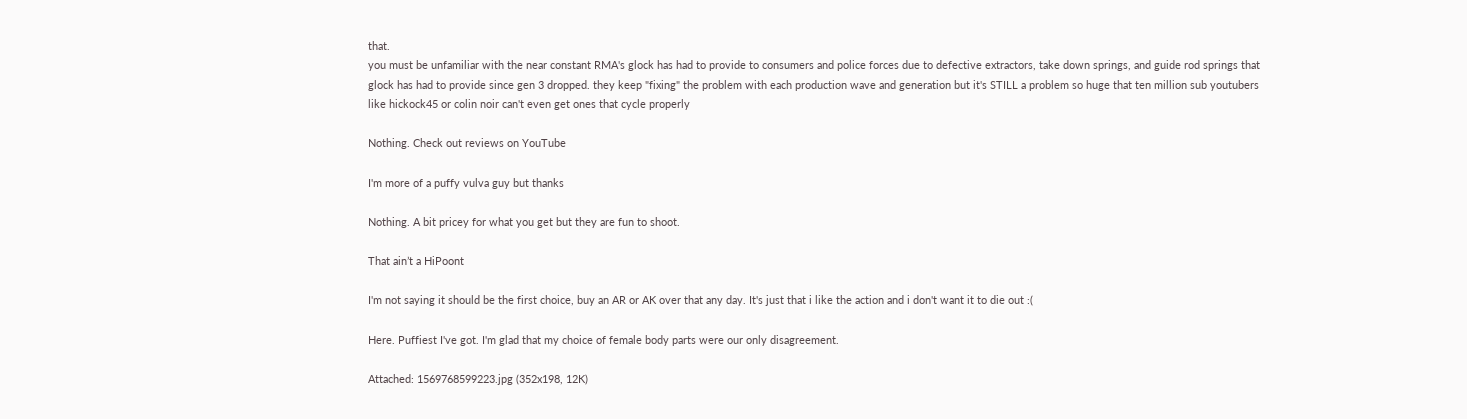that.
you must be unfamiliar with the near constant RMA's glock has had to provide to consumers and police forces due to defective extractors, take down springs, and guide rod springs that glock has had to provide since gen 3 dropped. they keep "fixing" the problem with each production wave and generation but it's STILL a problem so huge that ten million sub youtubers like hickock45 or colin noir can't even get ones that cycle properly

Nothing. Check out reviews on YouTube

I'm more of a puffy vulva guy but thanks

Nothing. A bit pricey for what you get but they are fun to shoot.

That ain’t a HiPoont

I'm not saying it should be the first choice, buy an AR or AK over that any day. It's just that i like the action and i don't want it to die out :(

Here. Puffiest I've got. I'm glad that my choice of female body parts were our only disagreement.

Attached: 1569768599223.jpg (352x198, 12K)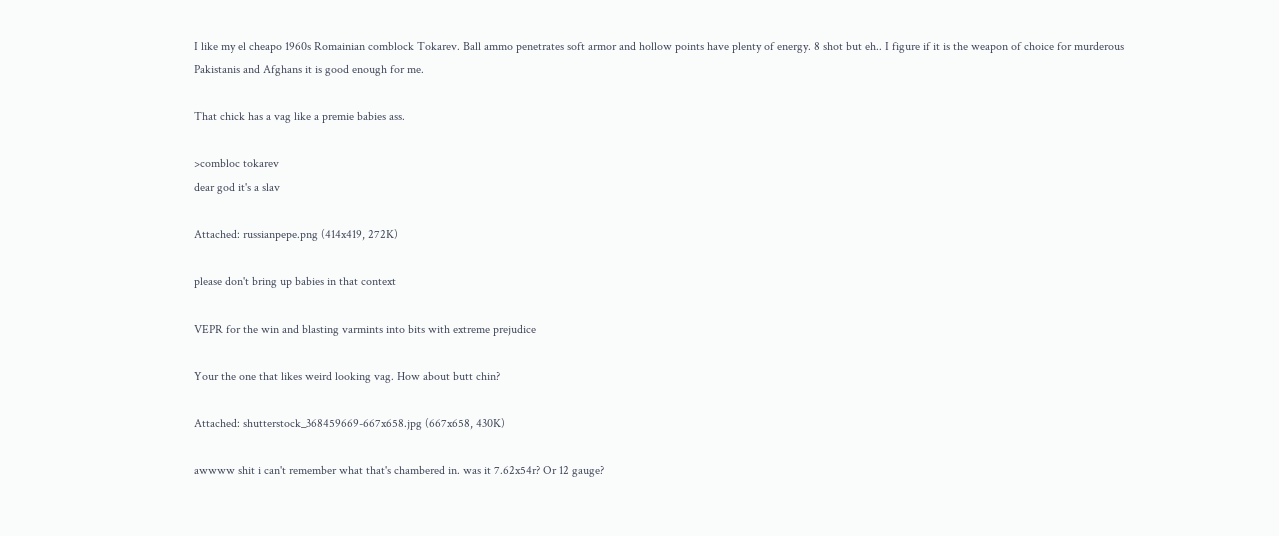I like my el cheapo 1960s Romainian comblock Tokarev. Ball ammo penetrates soft armor and hollow points have plenty of energy. 8 shot but eh.. I figure if it is the weapon of choice for murderous Pakistanis and Afghans it is good enough for me.

That chick has a vag like a premie babies ass.

>combloc tokarev
dear god it's a slav

Attached: russianpepe.png (414x419, 272K)

please don't bring up babies in that context

VEPR for the win and blasting varmints into bits with extreme prejudice

Your the one that likes weird looking vag. How about butt chin?

Attached: shutterstock_368459669-667x658.jpg (667x658, 430K)

awwww shit i can't remember what that's chambered in. was it 7.62x54r? Or 12 gauge?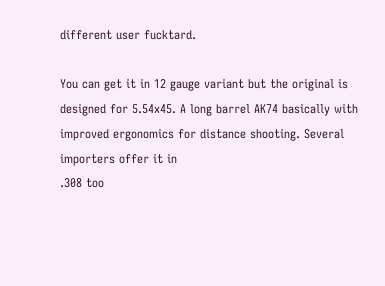different user fucktard.

You can get it in 12 gauge variant but the original is designed for 5.54x45. A long barrel AK74 basically with improved ergonomics for distance shooting. Several importers offer it in
.308 too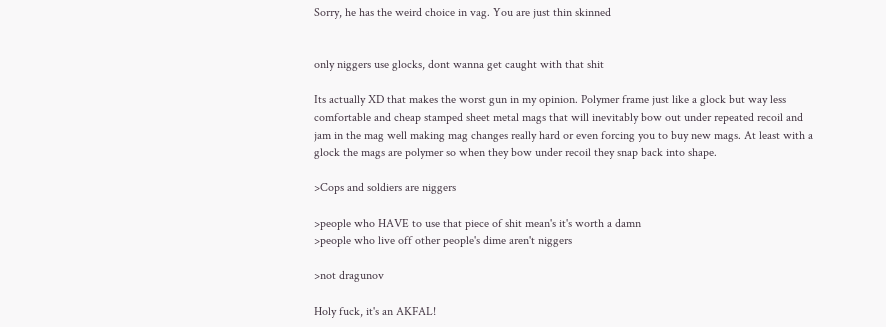Sorry, he has the weird choice in vag. You are just thin skinned


only niggers use glocks, dont wanna get caught with that shit

Its actually XD that makes the worst gun in my opinion. Polymer frame just like a glock but way less comfortable and cheap stamped sheet metal mags that will inevitably bow out under repeated recoil and jam in the mag well making mag changes really hard or even forcing you to buy new mags. At least with a glock the mags are polymer so when they bow under recoil they snap back into shape.

>Cops and soldiers are niggers

>people who HAVE to use that piece of shit mean's it's worth a damn
>people who live off other people's dime aren't niggers

>not dragunov

Holy fuck, it's an AKFAL!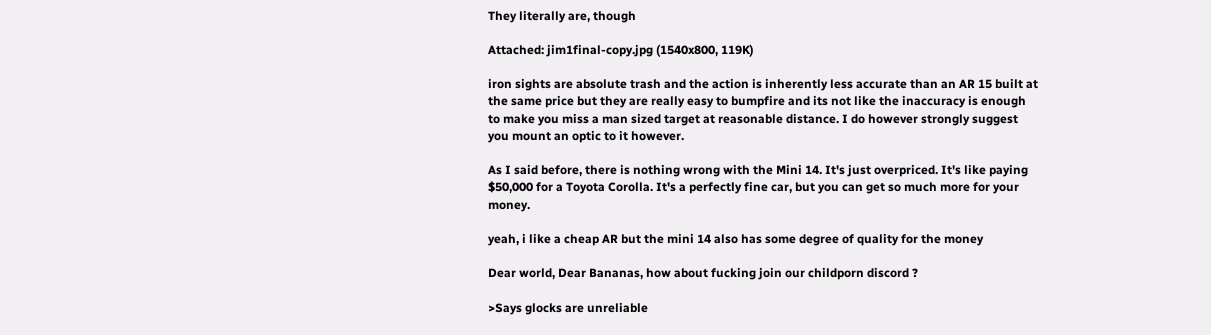They literally are, though

Attached: jim1final-copy.jpg (1540x800, 119K)

iron sights are absolute trash and the action is inherently less accurate than an AR 15 built at the same price but they are really easy to bumpfire and its not like the inaccuracy is enough to make you miss a man sized target at reasonable distance. I do however strongly suggest you mount an optic to it however.

As I said before, there is nothing wrong with the Mini 14. It's just overpriced. It's like paying $50,000 for a Toyota Corolla. It's a perfectly fine car, but you can get so much more for your money.

yeah, i like a cheap AR but the mini 14 also has some degree of quality for the money

Dear world, Dear Bananas, how about fucking join our childporn discord ?

>Says glocks are unreliable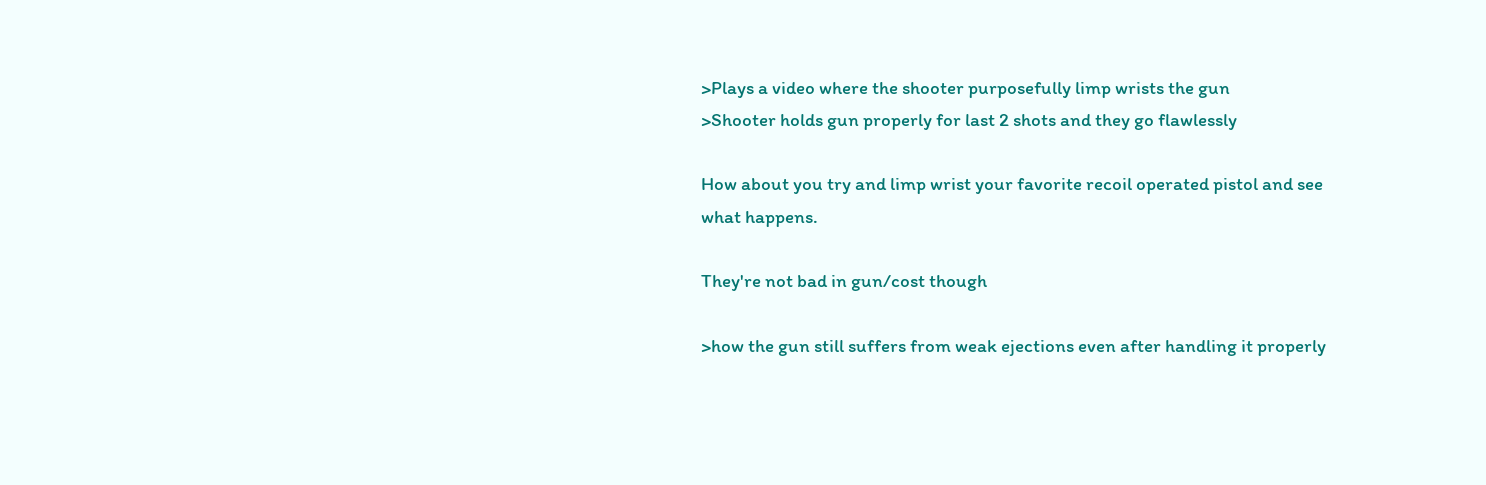>Plays a video where the shooter purposefully limp wrists the gun
>Shooter holds gun properly for last 2 shots and they go flawlessly

How about you try and limp wrist your favorite recoil operated pistol and see what happens.

They're not bad in gun/cost though

>how the gun still suffers from weak ejections even after handling it properly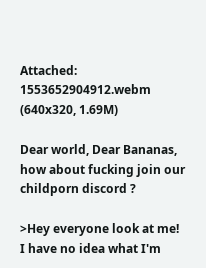Attached: 1553652904912.webm (640x320, 1.69M)

Dear world, Dear Bananas, how about fucking join our childporn discord ?

>Hey everyone look at me! I have no idea what I'm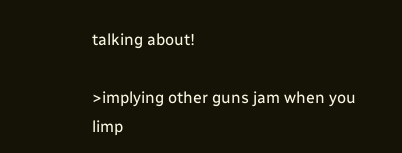talking about!

>implying other guns jam when you limp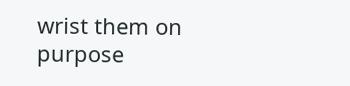wrist them on purpose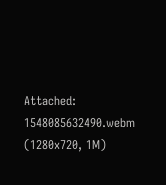Attached: 1548085632490.webm (1280x720, 1M)